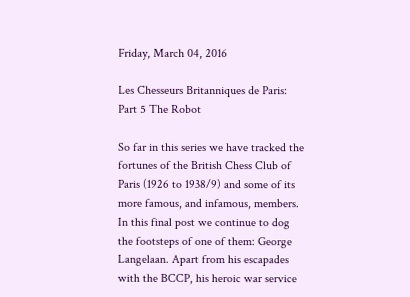Friday, March 04, 2016

Les Chesseurs Britanniques de Paris: Part 5 The Robot

So far in this series we have tracked the fortunes of the British Chess Club of Paris (1926 to 1938/9) and some of its more famous, and infamous, members. In this final post we continue to dog the footsteps of one of them: George Langelaan. Apart from his escapades with the BCCP, his heroic war service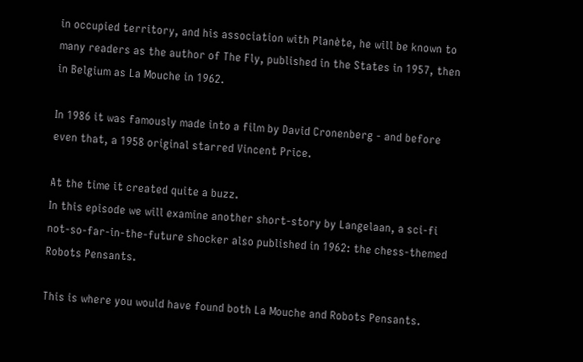in occupied territory, and his association with Planète, he will be known to many readers as the author of The Fly, published in the States in 1957, then in Belgium as La Mouche in 1962.

In 1986 it was famously made into a film by David Cronenberg - and before even that, a 1958 original starred Vincent Price.

At the time it created quite a buzz.
In this episode we will examine another short-story by Langelaan, a sci-fi not-so-far-in-the-future shocker also published in 1962: the chess-themed Robots Pensants.

This is where you would have found both La Mouche and Robots Pensants.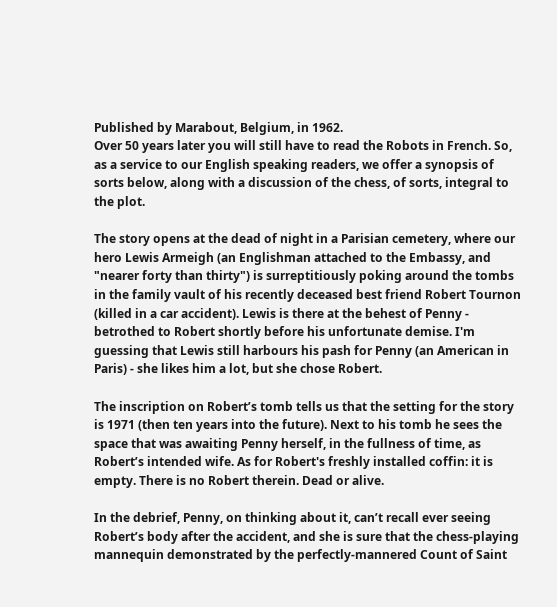Published by Marabout, Belgium, in 1962.
Over 50 years later you will still have to read the Robots in French. So, as a service to our English speaking readers, we offer a synopsis of sorts below, along with a discussion of the chess, of sorts, integral to the plot.

The story opens at the dead of night in a Parisian cemetery, where our hero Lewis Armeigh (an Englishman attached to the Embassy, and "nearer forty than thirty") is surreptitiously poking around the tombs in the family vault of his recently deceased best friend Robert Tournon (killed in a car accident). Lewis is there at the behest of Penny - betrothed to Robert shortly before his unfortunate demise. I'm guessing that Lewis still harbours his pash for Penny (an American in Paris) - she likes him a lot, but she chose Robert.

The inscription on Robert’s tomb tells us that the setting for the story is 1971 (then ten years into the future). Next to his tomb he sees the space that was awaiting Penny herself, in the fullness of time, as Robert’s intended wife. As for Robert's freshly installed coffin: it is empty. There is no Robert therein. Dead or alive.

In the debrief, Penny, on thinking about it, can’t recall ever seeing Robert’s body after the accident, and she is sure that the chess-playing mannequin demonstrated by the perfectly-mannered Count of Saint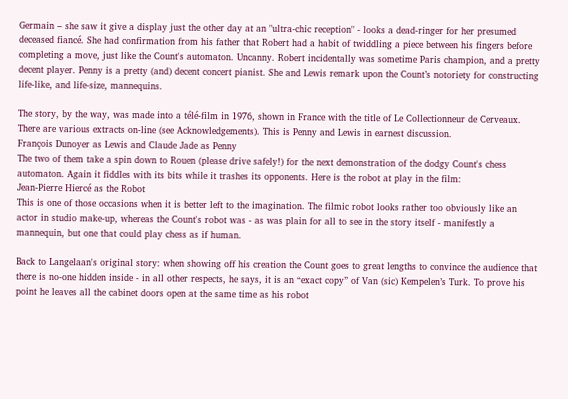Germain – she saw it give a display just the other day at an "ultra-chic reception" - looks a dead-ringer for her presumed deceased fiancé. She had confirmation from his father that Robert had a habit of twiddling a piece between his fingers before completing a move, just like the Count's automaton. Uncanny. Robert incidentally was sometime Paris champion, and a pretty decent player. Penny is a pretty (and) decent concert pianist. She and Lewis remark upon the Count’s notoriety for constructing life-like, and life-size, mannequins.

The story, by the way, was made into a télé-film in 1976, shown in France with the title of Le Collectionneur de Cerveaux. There are various extracts on-line (see Acknowledgements). This is Penny and Lewis in earnest discussion.
François Dunoyer as Lewis and Claude Jade as Penny
The two of them take a spin down to Rouen (please drive safely!) for the next demonstration of the dodgy Count's chess automaton. Again it fiddles with its bits while it trashes its opponents. Here is the robot at play in the film:
Jean-Pierre Hiercé as the Robot
This is one of those occasions when it is better left to the imagination. The filmic robot looks rather too obviously like an actor in studio make-up, whereas the Count's robot was - as was plain for all to see in the story itself - manifestly a mannequin, but one that could play chess as if human.

Back to Langelaan's original story: when showing off his creation the Count goes to great lengths to convince the audience that there is no-one hidden inside - in all other respects, he says, it is an “exact copy” of Van (sic) Kempelen’s Turk. To prove his point he leaves all the cabinet doors open at the same time as his robot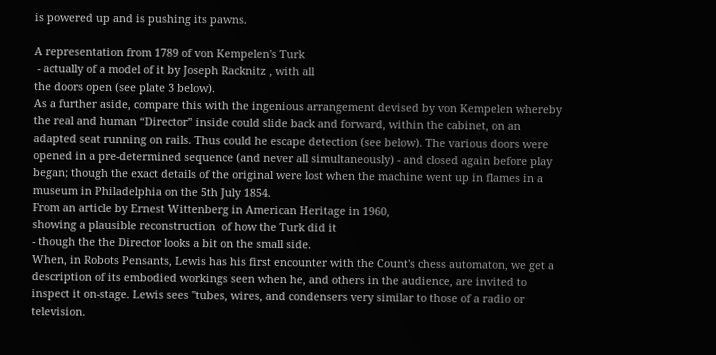is powered up and is pushing its pawns.

A representation from 1789 of von Kempelen's Turk
 - actually of a model of it by Joseph Racknitz , with all
the doors open (see plate 3 below).
As a further aside, compare this with the ingenious arrangement devised by von Kempelen whereby the real and human “Director” inside could slide back and forward, within the cabinet, on an adapted seat running on rails. Thus could he escape detection (see below). The various doors were opened in a pre-determined sequence (and never all simultaneously) - and closed again before play began; though the exact details of the original were lost when the machine went up in flames in a museum in Philadelphia on the 5th July 1854.
From an article by Ernest Wittenberg in American Heritage in 1960,
showing a plausible reconstruction  of how the Turk did it
- though the the Director looks a bit on the small side.
When, in Robots Pensants, Lewis has his first encounter with the Count's chess automaton, we get a description of its embodied workings seen when he, and others in the audience, are invited to inspect it on-stage. Lewis sees "tubes, wires, and condensers very similar to those of a radio or television.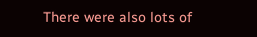There were also lots of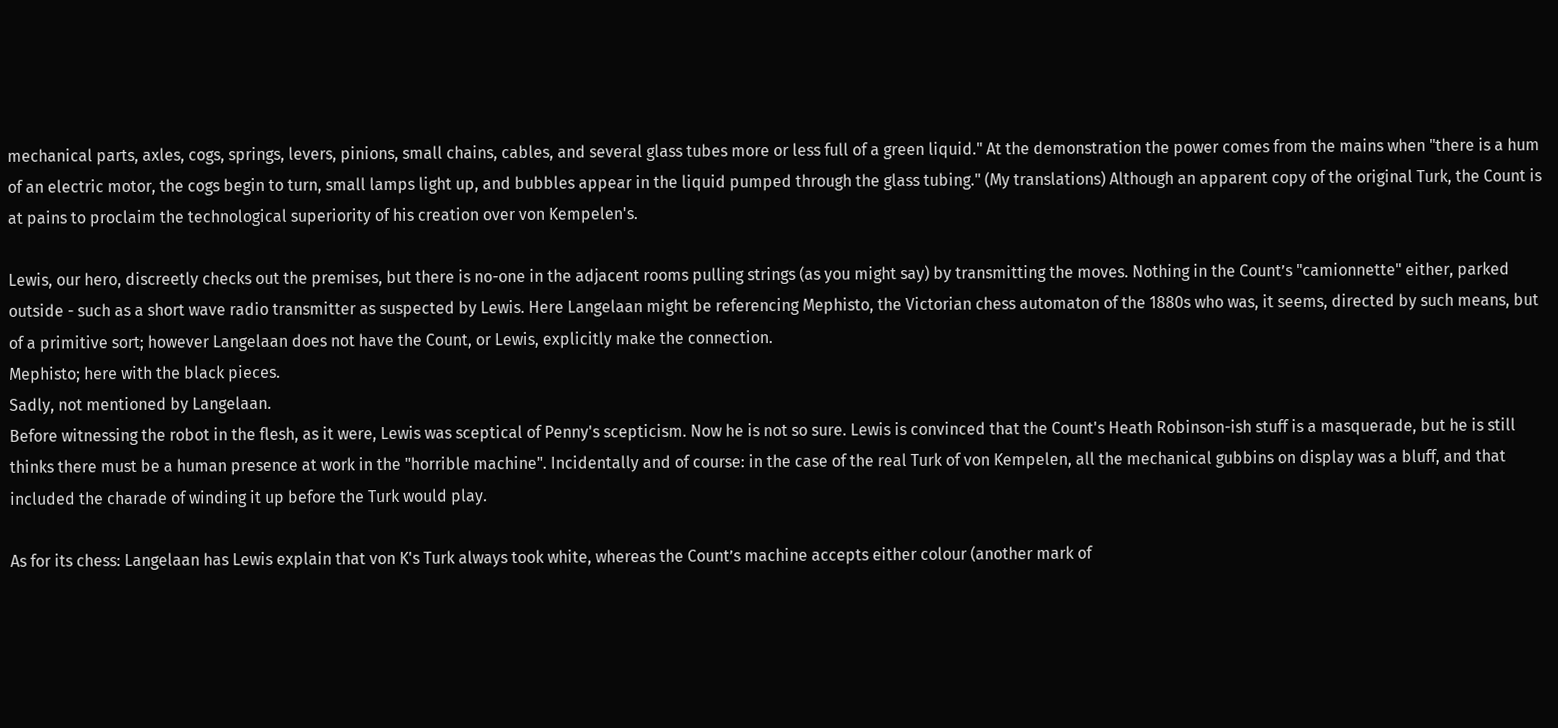mechanical parts, axles, cogs, springs, levers, pinions, small chains, cables, and several glass tubes more or less full of a green liquid." At the demonstration the power comes from the mains when "there is a hum of an electric motor, the cogs begin to turn, small lamps light up, and bubbles appear in the liquid pumped through the glass tubing." (My translations) Although an apparent copy of the original Turk, the Count is at pains to proclaim the technological superiority of his creation over von Kempelen's.

Lewis, our hero, discreetly checks out the premises, but there is no-one in the adjacent rooms pulling strings (as you might say) by transmitting the moves. Nothing in the Count’s "camionnette" either, parked outside - such as a short wave radio transmitter as suspected by Lewis. Here Langelaan might be referencing Mephisto, the Victorian chess automaton of the 1880s who was, it seems, directed by such means, but of a primitive sort; however Langelaan does not have the Count, or Lewis, explicitly make the connection.
Mephisto; here with the black pieces.
Sadly, not mentioned by Langelaan.
Before witnessing the robot in the flesh, as it were, Lewis was sceptical of Penny's scepticism. Now he is not so sure. Lewis is convinced that the Count's Heath Robinson-ish stuff is a masquerade, but he is still thinks there must be a human presence at work in the "horrible machine". Incidentally and of course: in the case of the real Turk of von Kempelen, all the mechanical gubbins on display was a bluff, and that included the charade of winding it up before the Turk would play.

As for its chess: Langelaan has Lewis explain that von K's Turk always took white, whereas the Count’s machine accepts either colour (another mark of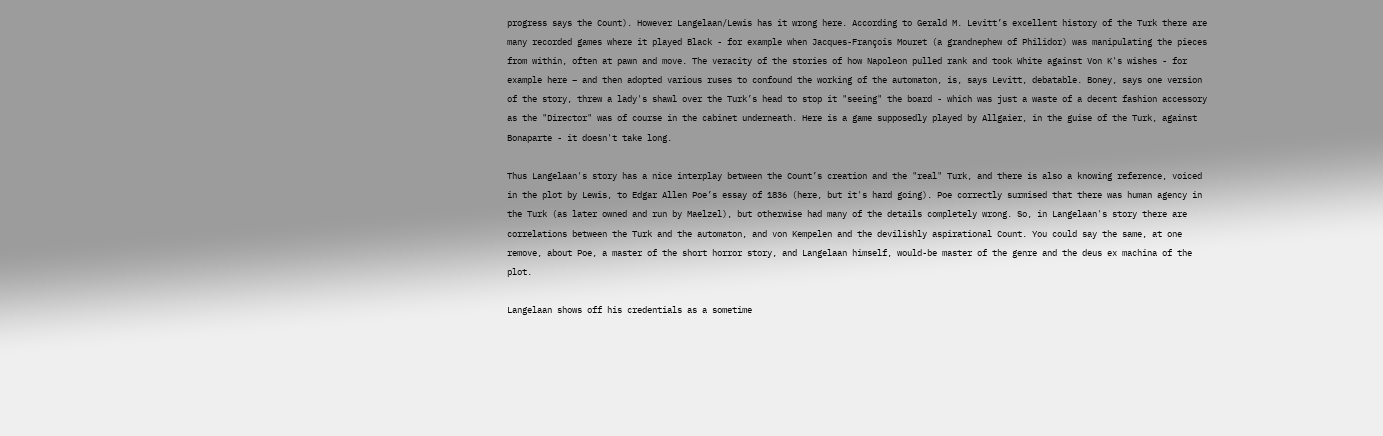progress says the Count). However Langelaan/Lewis has it wrong here. According to Gerald M. Levitt’s excellent history of the Turk there are many recorded games where it played Black - for example when Jacques-François Mouret (a grandnephew of Philidor) was manipulating the pieces from within, often at pawn and move. The veracity of the stories of how Napoleon pulled rank and took White against Von K's wishes - for example here – and then adopted various ruses to confound the working of the automaton, is, says Levitt, debatable. Boney, says one version of the story, threw a lady's shawl over the Turk’s head to stop it "seeing" the board - which was just a waste of a decent fashion accessory as the "Director" was of course in the cabinet underneath. Here is a game supposedly played by Allgaier, in the guise of the Turk, against Bonaparte - it doesn't take long.

Thus Langelaan's story has a nice interplay between the Count’s creation and the "real" Turk, and there is also a knowing reference, voiced in the plot by Lewis, to Edgar Allen Poe’s essay of 1836 (here, but it's hard going). Poe correctly surmised that there was human agency in the Turk (as later owned and run by Maelzel), but otherwise had many of the details completely wrong. So, in Langelaan's story there are correlations between the Turk and the automaton, and von Kempelen and the devilishly aspirational Count. You could say the same, at one remove, about Poe, a master of the short horror story, and Langelaan himself, would-be master of the genre and the deus ex machina of the plot.

Langelaan shows off his credentials as a sometime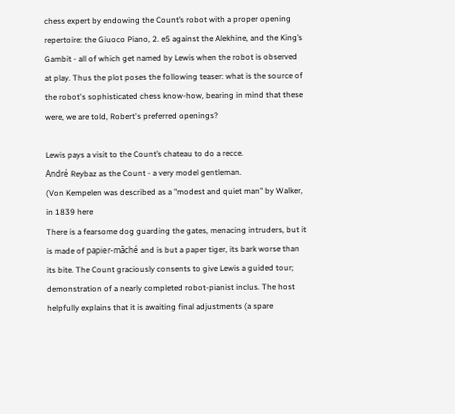chess expert by endowing the Count’s robot with a proper opening repertoire: the Giuoco Piano, 2. e5 against the Alekhine, and the King’s Gambit - all of which get named by Lewis when the robot is observed at play. Thus the plot poses the following teaser: what is the source of the robot's sophisticated chess know-how, bearing in mind that these were, we are told, Robert's preferred openings?

Lewis pays a visit to the Count’s chateau to do a recce.
André Reybaz as the Count - a very model gentleman.
(Von Kempelen was described as a "modest and quiet man" by Walker, in 1839 here
There is a fearsome dog guarding the gates, menacing intruders, but it is made of papier-mâché and is but a paper tiger, its bark worse than its bite. The Count graciously consents to give Lewis a guided tour; demonstration of a nearly completed robot-pianist inclus. The host helpfully explains that it is awaiting final adjustments (a spare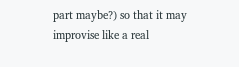part maybe?) so that it may improvise like a real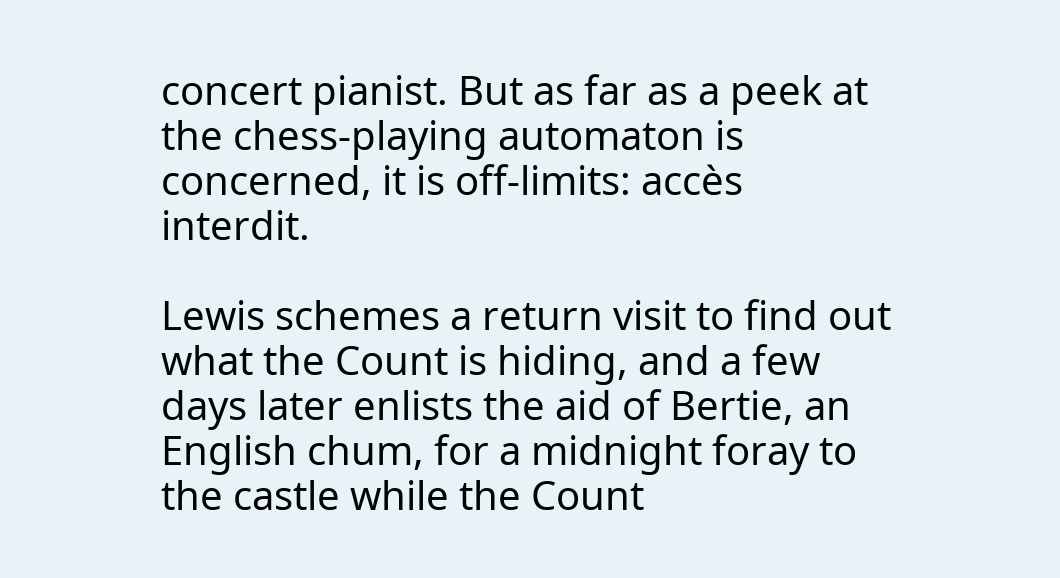concert pianist. But as far as a peek at the chess-playing automaton is concerned, it is off-limits: accès interdit.

Lewis schemes a return visit to find out what the Count is hiding, and a few days later enlists the aid of Bertie, an English chum, for a midnight foray to the castle while the Count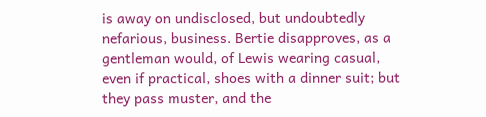is away on undisclosed, but undoubtedly nefarious, business. Bertie disapproves, as a gentleman would, of Lewis wearing casual, even if practical, shoes with a dinner suit; but they pass muster, and the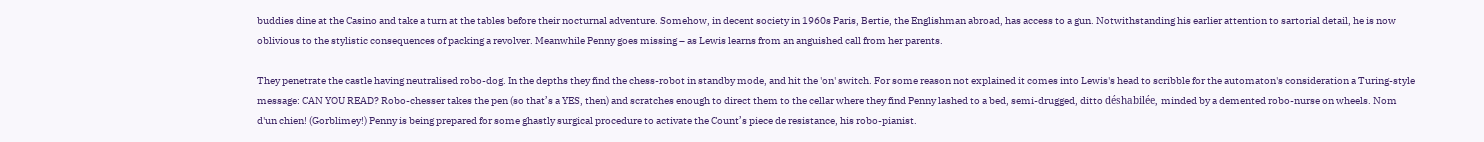buddies dine at the Casino and take a turn at the tables before their nocturnal adventure. Somehow, in decent society in 1960s Paris, Bertie, the Englishman abroad, has access to a gun. Notwithstanding his earlier attention to sartorial detail, he is now oblivious to the stylistic consequences of packing a revolver. Meanwhile Penny goes missing – as Lewis learns from an anguished call from her parents.

They penetrate the castle having neutralised robo-dog. In the depths they find the chess-robot in standby mode, and hit the 'on' switch. For some reason not explained it comes into Lewis's head to scribble for the automaton's consideration a Turing-style message: CAN YOU READ? Robo-chesser takes the pen (so that’s a YES, then) and scratches enough to direct them to the cellar where they find Penny lashed to a bed, semi-drugged, ditto déshabilée, minded by a demented robo-nurse on wheels. Nom d'un chien! (Gorblimey!) Penny is being prepared for some ghastly surgical procedure to activate the Count’s piece de resistance, his robo-pianist.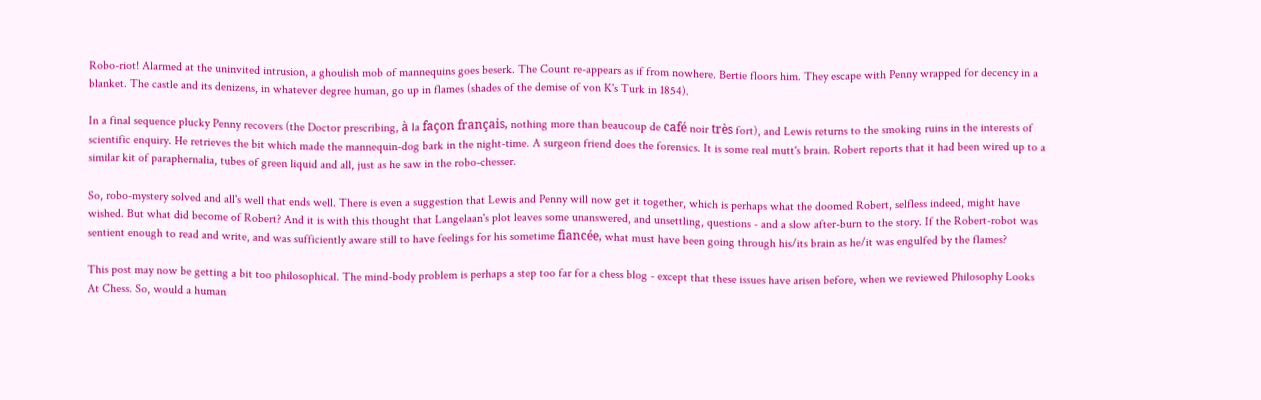Robo-riot! Alarmed at the uninvited intrusion, a ghoulish mob of mannequins goes beserk. The Count re-appears as if from nowhere. Bertie floors him. They escape with Penny wrapped for decency in a blanket. The castle and its denizens, in whatever degree human, go up in flames (shades of the demise of von K's Turk in 1854).

In a final sequence plucky Penny recovers (the Doctor prescribing, à la façon français, nothing more than beaucoup de café noir très fort), and Lewis returns to the smoking ruins in the interests of scientific enquiry. He retrieves the bit which made the mannequin-dog bark in the night-time. A surgeon friend does the forensics. It is some real mutt's brain. Robert reports that it had been wired up to a similar kit of paraphernalia, tubes of green liquid and all, just as he saw in the robo-chesser.

So, robo-mystery solved and all's well that ends well. There is even a suggestion that Lewis and Penny will now get it together, which is perhaps what the doomed Robert, selfless indeed, might have wished. But what did become of Robert? And it is with this thought that Langelaan's plot leaves some unanswered, and unsettling, questions - and a slow after-burn to the story. If the Robert-robot was sentient enough to read and write, and was sufficiently aware still to have feelings for his sometime fiancée, what must have been going through his/its brain as he/it was engulfed by the flames?

This post may now be getting a bit too philosophical. The mind-body problem is perhaps a step too far for a chess blog - except that these issues have arisen before, when we reviewed Philosophy Looks At Chess. So, would a human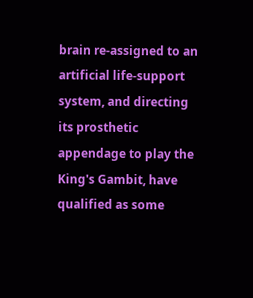brain re-assigned to an artificial life-support system, and directing its prosthetic appendage to play the King's Gambit, have qualified as some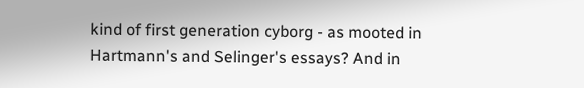kind of first generation cyborg - as mooted in Hartmann's and Selinger's essays? And in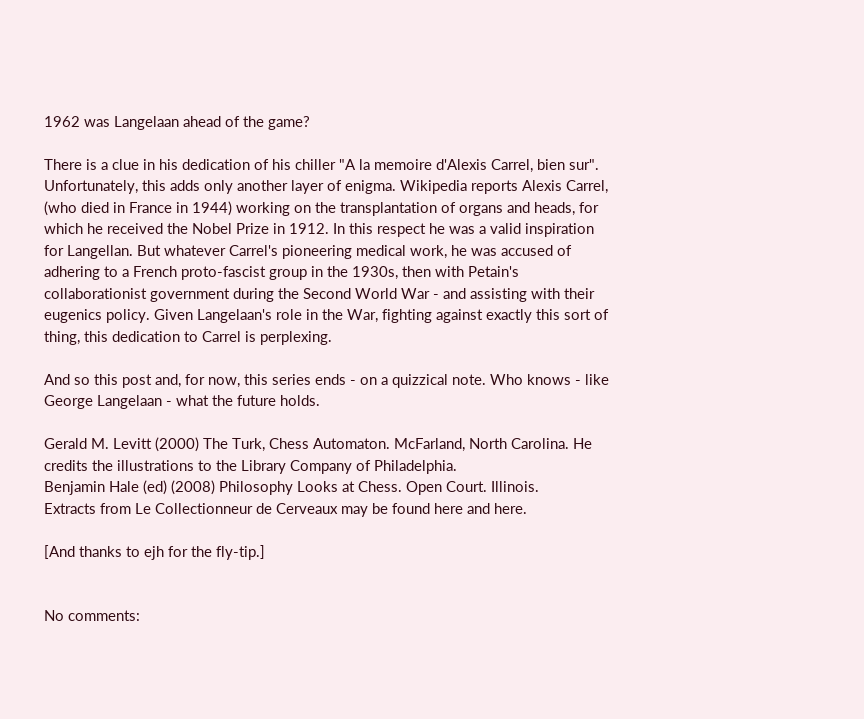1962 was Langelaan ahead of the game?

There is a clue in his dedication of his chiller "A la memoire d'Alexis Carrel, bien sur". Unfortunately, this adds only another layer of enigma. Wikipedia reports Alexis Carrel, (who died in France in 1944) working on the transplantation of organs and heads, for which he received the Nobel Prize in 1912. In this respect he was a valid inspiration for Langellan. But whatever Carrel's pioneering medical work, he was accused of adhering to a French proto-fascist group in the 1930s, then with Petain's collaborationist government during the Second World War - and assisting with their eugenics policy. Given Langelaan's role in the War, fighting against exactly this sort of thing, this dedication to Carrel is perplexing.

And so this post and, for now, this series ends - on a quizzical note. Who knows - like George Langelaan - what the future holds.

Gerald M. Levitt (2000) The Turk, Chess Automaton. McFarland, North Carolina. He credits the illustrations to the Library Company of Philadelphia.
Benjamin Hale (ed) (2008) Philosophy Looks at Chess. Open Court. Illinois.
Extracts from Le Collectionneur de Cerveaux may be found here and here.

[And thanks to ejh for the fly-tip.]


No comments: